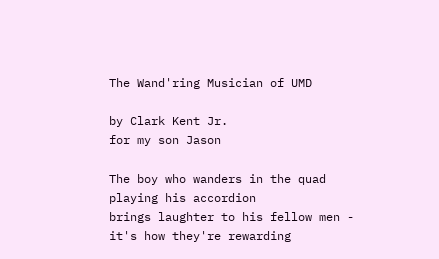The Wand'ring Musician of UMD

by Clark Kent Jr.
for my son Jason

The boy who wanders in the quad
playing his accordion
brings laughter to his fellow men -
it's how they're rewarding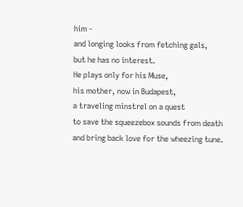him -
and longing looks from fetching gals,
but he has no interest.
He plays only for his Muse,
his mother, now in Budapest,
a traveling minstrel on a quest
to save the squeezebox sounds from death
and bring back love for the wheezing tune.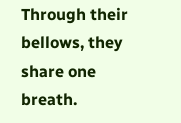Through their bellows, they share one breath.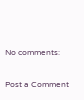No comments:

Post a Comment